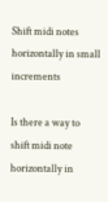Shift midi notes horizontally in small increments

Is there a way to shift midi note horizontally in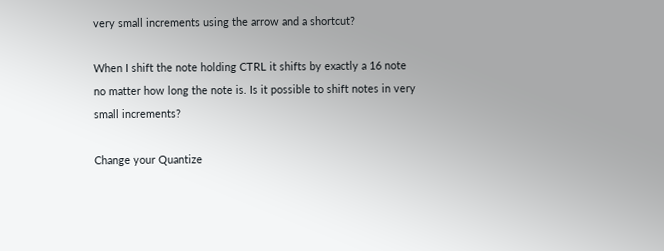very small increments using the arrow and a shortcut?

When I shift the note holding CTRL it shifts by exactly a 16 note no matter how long the note is. Is it possible to shift notes in very small increments?

Change your Quantize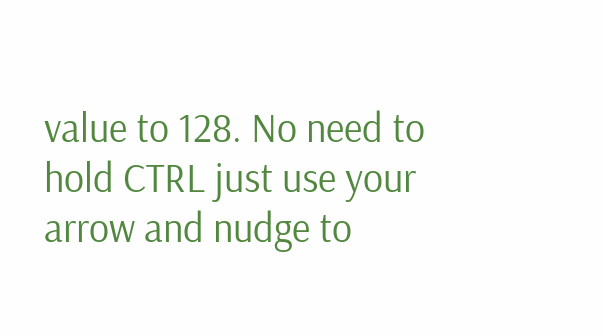value to 128. No need to hold CTRL just use your arrow and nudge to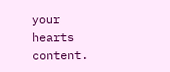your hearts content.